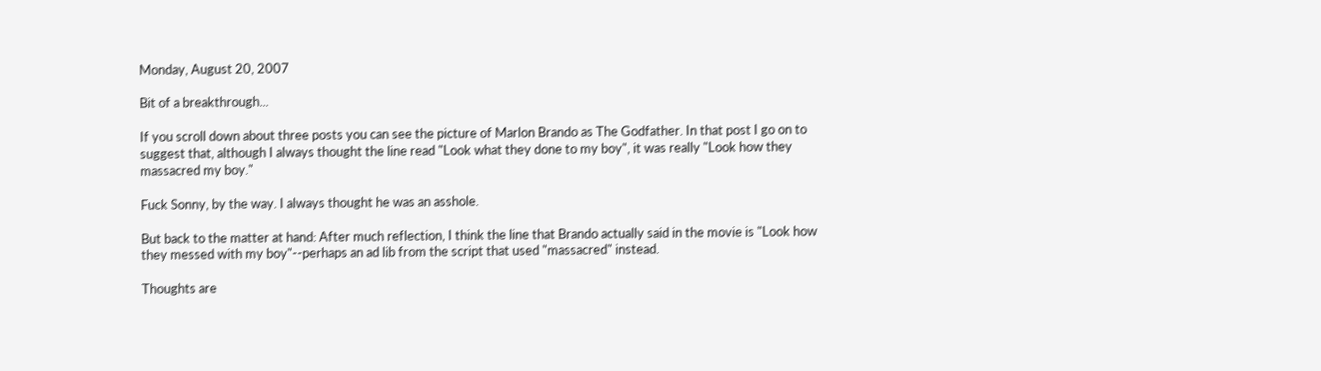Monday, August 20, 2007

Bit of a breakthrough...

If you scroll down about three posts you can see the picture of Marlon Brando as The Godfather. In that post I go on to suggest that, although I always thought the line read "Look what they done to my boy", it was really "Look how they massacred my boy."

Fuck Sonny, by the way. I always thought he was an asshole.

But back to the matter at hand: After much reflection, I think the line that Brando actually said in the movie is "Look how they messed with my boy"--perhaps an ad lib from the script that used "massacred" instead.

Thoughts are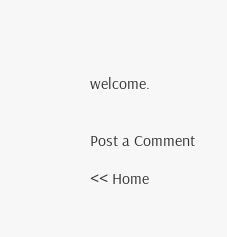welcome.


Post a Comment

<< Home